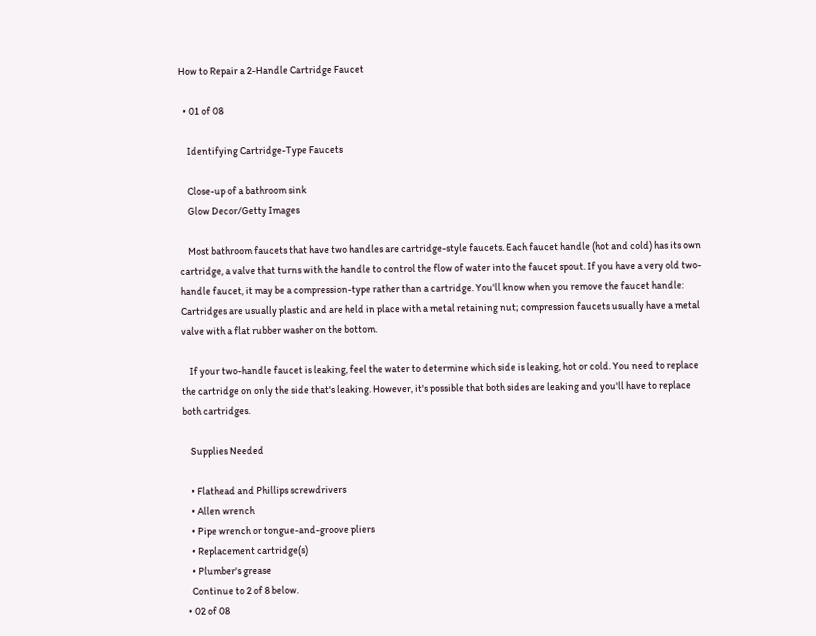How to Repair a 2-Handle Cartridge Faucet

  • 01 of 08

    Identifying Cartridge-Type Faucets

    Close-up of a bathroom sink
    Glow Decor/Getty Images

    Most bathroom faucets that have two handles are cartridge-style faucets. Each faucet handle (hot and cold) has its own cartridge, a valve that turns with the handle to control the flow of water into the faucet spout. If you have a very old two-handle faucet, it may be a compression-type rather than a cartridge. You'll know when you remove the faucet handle: Cartridges are usually plastic and are held in place with a metal retaining nut; compression faucets usually have a metal valve with a flat rubber washer on the bottom.

    If your two-handle faucet is leaking, feel the water to determine which side is leaking, hot or cold. You need to replace the cartridge on only the side that's leaking. However, it's possible that both sides are leaking and you'll have to replace both cartridges.

    Supplies Needed

    • Flathead and Phillips screwdrivers
    • Allen wrench
    • Pipe wrench or tongue-and-groove pliers
    • Replacement cartridge(s)
    • Plumber's grease
    Continue to 2 of 8 below.
  • 02 of 08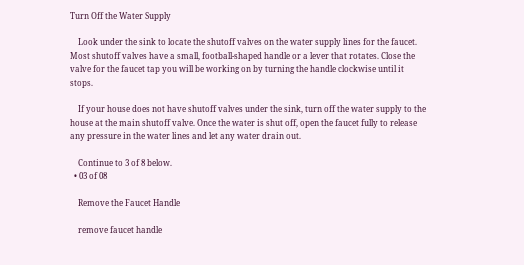Turn Off the Water Supply

    Look under the sink to locate the shutoff valves on the water supply lines for the faucet. Most shutoff valves have a small, football-shaped handle or a lever that rotates. Close the valve for the faucet tap you will be working on by turning the handle clockwise until it stops.

    If your house does not have shutoff valves under the sink, turn off the water supply to the house at the main shutoff valve. Once the water is shut off, open the faucet fully to release any pressure in the water lines and let any water drain out.

    Continue to 3 of 8 below.
  • 03 of 08

    Remove the Faucet Handle

    remove faucet handle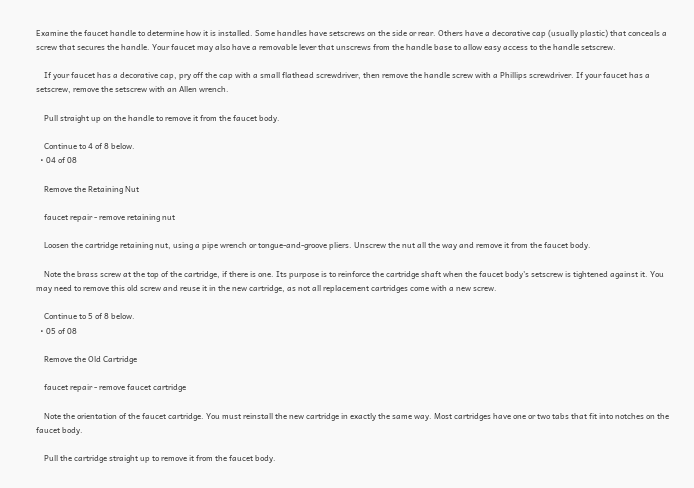Examine the faucet handle to determine how it is installed. Some handles have setscrews on the side or rear. Others have a decorative cap (usually plastic) that conceals a screw that secures the handle. Your faucet may also have a removable lever that unscrews from the handle base to allow easy access to the handle setscrew.

    If your faucet has a decorative cap, pry off the cap with a small flathead screwdriver, then remove the handle screw with a Phillips screwdriver. If your faucet has a setscrew, remove the setscrew with an Allen wrench.

    Pull straight up on the handle to remove it from the faucet body.

    Continue to 4 of 8 below.
  • 04 of 08

    Remove the Retaining Nut

    faucet repair - remove retaining nut

    Loosen the cartridge retaining nut, using a pipe wrench or tongue-and-groove pliers. Unscrew the nut all the way and remove it from the faucet body.

    Note the brass screw at the top of the cartridge, if there is one. Its purpose is to reinforce the cartridge shaft when the faucet body's setscrew is tightened against it. You may need to remove this old screw and reuse it in the new cartridge, as not all replacement cartridges come with a new screw.

    Continue to 5 of 8 below.
  • 05 of 08

    Remove the Old Cartridge

    faucet repair - remove faucet cartridge

    Note the orientation of the faucet cartridge. You must reinstall the new cartridge in exactly the same way. Most cartridges have one or two tabs that fit into notches on the faucet body.

    Pull the cartridge straight up to remove it from the faucet body.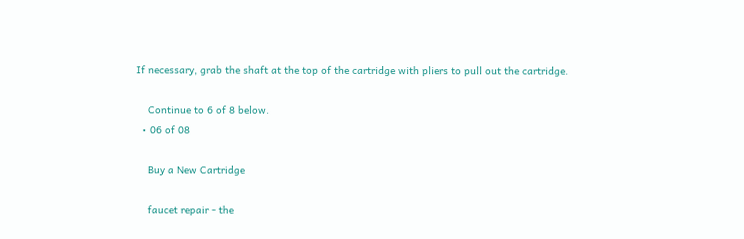If necessary, grab the shaft at the top of the cartridge with pliers to pull out the cartridge.

    Continue to 6 of 8 below.
  • 06 of 08

    Buy a New Cartridge

    faucet repair - the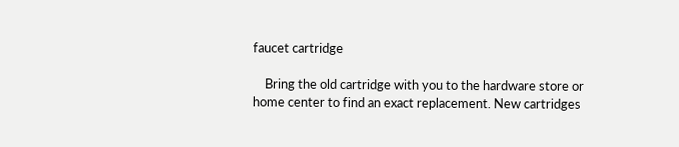faucet cartridge

    Bring the old cartridge with you to the hardware store or home center to find an exact replacement. New cartridges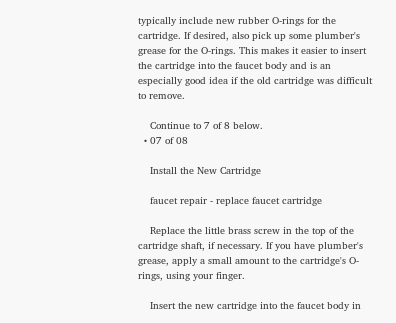typically include new rubber O-rings for the cartridge. If desired, also pick up some plumber's grease for the O-rings. This makes it easier to insert the cartridge into the faucet body and is an especially good idea if the old cartridge was difficult to remove.

    Continue to 7 of 8 below.
  • 07 of 08

    Install the New Cartridge

    faucet repair - replace faucet cartridge

    Replace the little brass screw in the top of the cartridge shaft, if necessary. If you have plumber's grease, apply a small amount to the cartridge's O-rings, using your finger.

    Insert the new cartridge into the faucet body in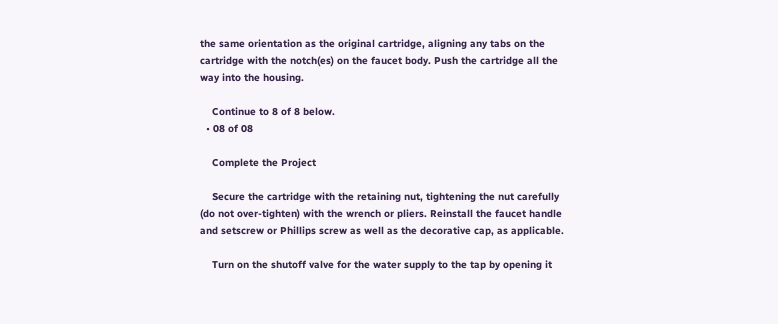the same orientation as the original cartridge, aligning any tabs on the cartridge with the notch(es) on the faucet body. Push the cartridge all the way into the housing.

    Continue to 8 of 8 below.
  • 08 of 08

    Complete the Project

    Secure the cartridge with the retaining nut, tightening the nut carefully (do not over-tighten) with the wrench or pliers. Reinstall the faucet handle and setscrew or Phillips screw as well as the decorative cap, as applicable.

    Turn on the shutoff valve for the water supply to the tap by opening it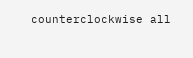counterclockwise all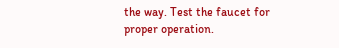the way. Test the faucet for proper operation.